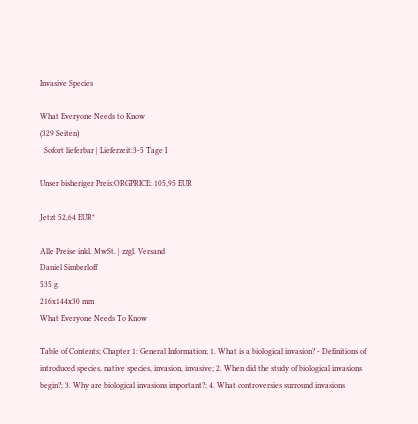Invasive Species

What Everyone Needs to Know
(329 Seiten)
  Sofort lieferbar | Lieferzeit:3-5 Tage I

Unser bisheriger Preis:ORGPRICE: 105,95 EUR

Jetzt 52,64 EUR*

Alle Preise inkl. MwSt. | zzgl. Versand
Daniel Simberloff
535 g
216x144x30 mm
What Everyone Needs To Know

Table of Contents; Chapter 1: General Information; 1. What is a biological invasion? - Definitions of introduced species, native species, invasion, invasive; 2. When did the study of biological invasions begin?; 3. Why are biological invasions important?; 4. What controversies surround invasions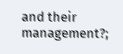and their management?;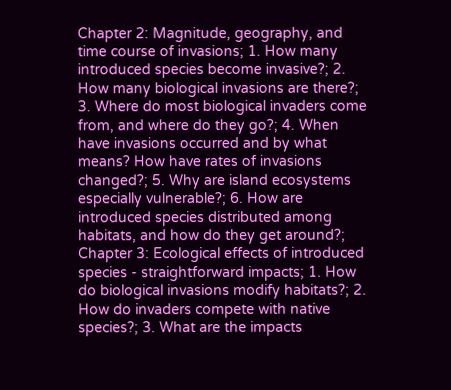Chapter 2: Magnitude, geography, and time course of invasions; 1. How many introduced species become invasive?; 2. How many biological invasions are there?; 3. Where do most biological invaders come from, and where do they go?; 4. When have invasions occurred and by what means? How have rates of invasions changed?; 5. Why are island ecosystems especially vulnerable?; 6. How are introduced species distributed among habitats, and how do they get around?; Chapter 3: Ecological effects of introduced species - straightforward impacts; 1. How do biological invasions modify habitats?; 2. How do invaders compete with native species?; 3. What are the impacts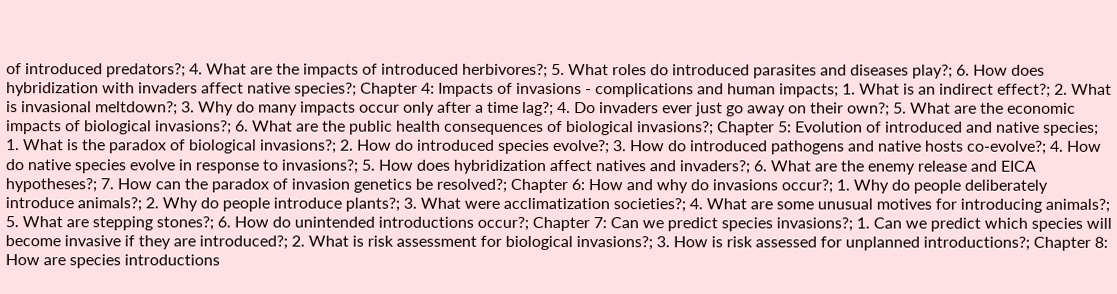of introduced predators?; 4. What are the impacts of introduced herbivores?; 5. What roles do introduced parasites and diseases play?; 6. How does hybridization with invaders affect native species?; Chapter 4: Impacts of invasions - complications and human impacts; 1. What is an indirect effect?; 2. What is invasional meltdown?; 3. Why do many impacts occur only after a time lag?; 4. Do invaders ever just go away on their own?; 5. What are the economic impacts of biological invasions?; 6. What are the public health consequences of biological invasions?; Chapter 5: Evolution of introduced and native species; 1. What is the paradox of biological invasions?; 2. How do introduced species evolve?; 3. How do introduced pathogens and native hosts co-evolve?; 4. How do native species evolve in response to invasions?; 5. How does hybridization affect natives and invaders?; 6. What are the enemy release and EICA hypotheses?; 7. How can the paradox of invasion genetics be resolved?; Chapter 6: How and why do invasions occur?; 1. Why do people deliberately introduce animals?; 2. Why do people introduce plants?; 3. What were acclimatization societies?; 4. What are some unusual motives for introducing animals?; 5. What are stepping stones?; 6. How do unintended introductions occur?; Chapter 7: Can we predict species invasions?; 1. Can we predict which species will become invasive if they are introduced?; 2. What is risk assessment for biological invasions?; 3. How is risk assessed for unplanned introductions?; Chapter 8: How are species introductions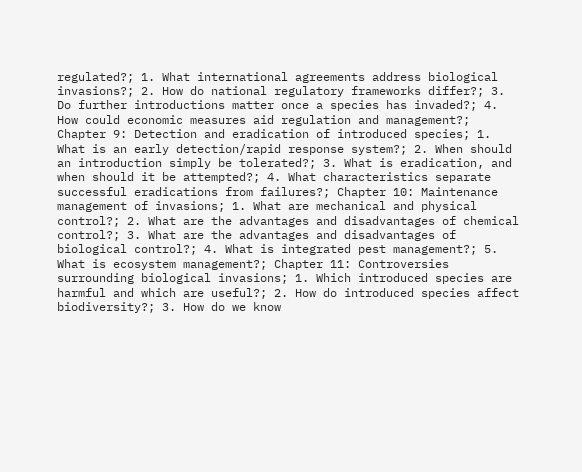regulated?; 1. What international agreements address biological invasions?; 2. How do national regulatory frameworks differ?; 3. Do further introductions matter once a species has invaded?; 4. How could economic measures aid regulation and management?; Chapter 9: Detection and eradication of introduced species; 1. What is an early detection/rapid response system?; 2. When should an introduction simply be tolerated?; 3. What is eradication, and when should it be attempted?; 4. What characteristics separate successful eradications from failures?; Chapter 10: Maintenance management of invasions; 1. What are mechanical and physical control?; 2. What are the advantages and disadvantages of chemical control?; 3. What are the advantages and disadvantages of biological control?; 4. What is integrated pest management?; 5. What is ecosystem management?; Chapter 11: Controversies surrounding biological invasions; 1. Which introduced species are harmful and which are useful?; 2. How do introduced species affect biodiversity?; 3. How do we know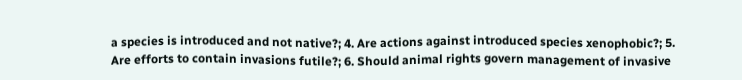a species is introduced and not native?; 4. Are actions against introduced species xenophobic?; 5. Are efforts to contain invasions futile?; 6. Should animal rights govern management of invasive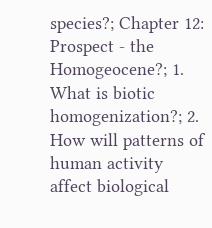species?; Chapter 12: Prospect - the Homogeocene?; 1. What is biotic homogenization?; 2. How will patterns of human activity affect biological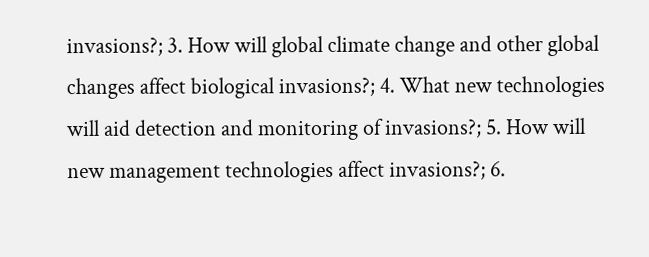invasions?; 3. How will global climate change and other global changes affect biological invasions?; 4. What new technologies will aid detection and monitoring of invasions?; 5. How will new management technologies affect invasions?; 6.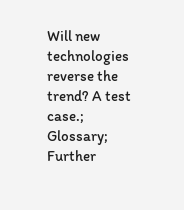Will new technologies reverse the trend? A test case.; Glossary; Further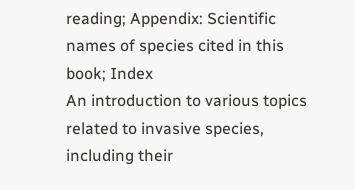reading; Appendix: Scientific names of species cited in this book; Index
An introduction to various topics related to invasive species, including their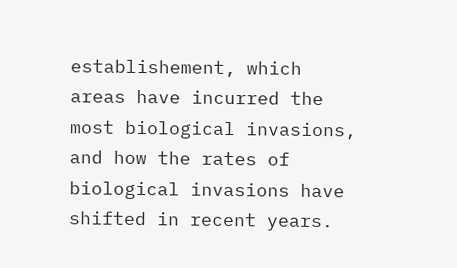establishement, which areas have incurred the most biological invasions, and how the rates of biological invasions have shifted in recent years.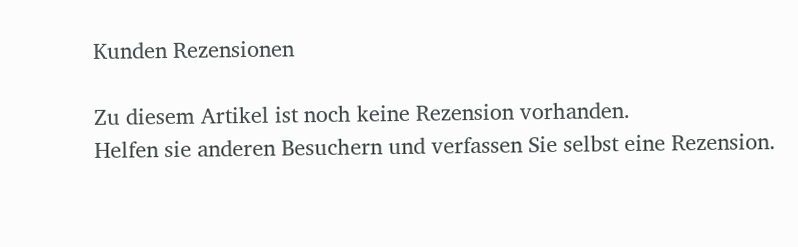Kunden Rezensionen

Zu diesem Artikel ist noch keine Rezension vorhanden.
Helfen sie anderen Besuchern und verfassen Sie selbst eine Rezension.